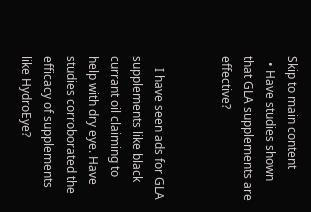Skip to main content
  • Have studies shown that GLA supplements are effective?


    I have seen ads for GLA supplements like black currant oil claiming to help with dry eye. Have studies corroborated the efficacy of supplements like HydroEye?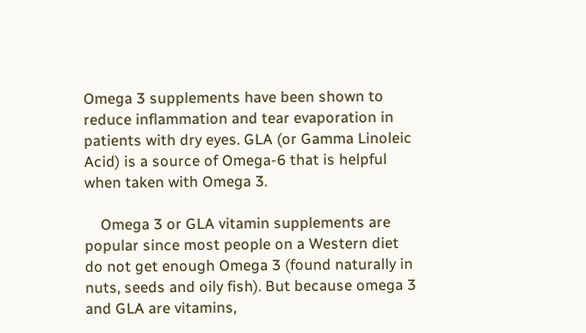Omega 3 supplements have been shown to reduce inflammation and tear evaporation in patients with dry eyes. GLA (or Gamma Linoleic Acid) is a source of Omega-6 that is helpful when taken with Omega 3.

    Omega 3 or GLA vitamin supplements are popular since most people on a Western diet do not get enough Omega 3 (found naturally in nuts, seeds and oily fish). But because omega 3 and GLA are vitamins,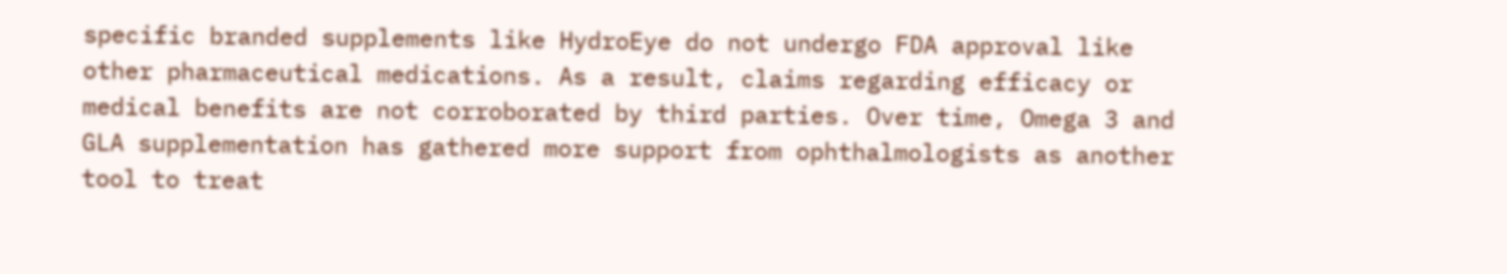specific branded supplements like HydroEye do not undergo FDA approval like other pharmaceutical medications. As a result, claims regarding efficacy or medical benefits are not corroborated by third parties. Over time, Omega 3 and GLA supplementation has gathered more support from ophthalmologists as another tool to treat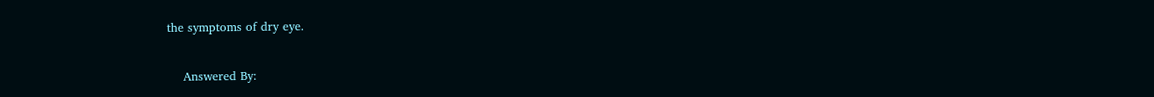the symptoms of dry eye.

    Answered By: